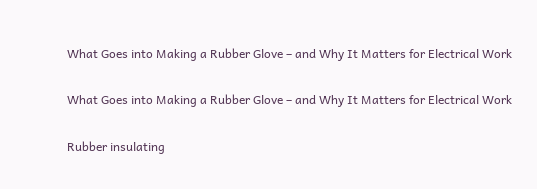What Goes into Making a Rubber Glove – and Why It Matters for Electrical Work

What Goes into Making a Rubber Glove – and Why It Matters for Electrical Work

Rubber insulating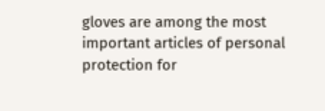gloves are among the most important articles of personal protection for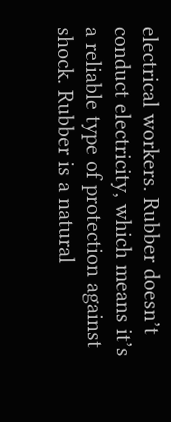electrical workers. Rubber doesn’t conduct electricity, which means it’s a reliable type of protection against shock. Rubber is a natural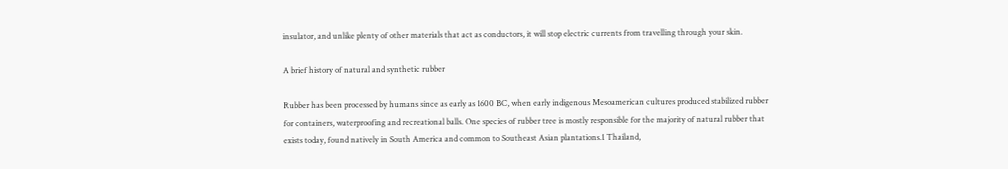insulator, and unlike plenty of other materials that act as conductors, it will stop electric currents from travelling through your skin.

A brief history of natural and synthetic rubber

Rubber has been processed by humans since as early as 1600 BC, when early indigenous Mesoamerican cultures produced stabilized rubber for containers, waterproofing and recreational balls. One species of rubber tree is mostly responsible for the majority of natural rubber that exists today, found natively in South America and common to Southeast Asian plantations.1 Thailand,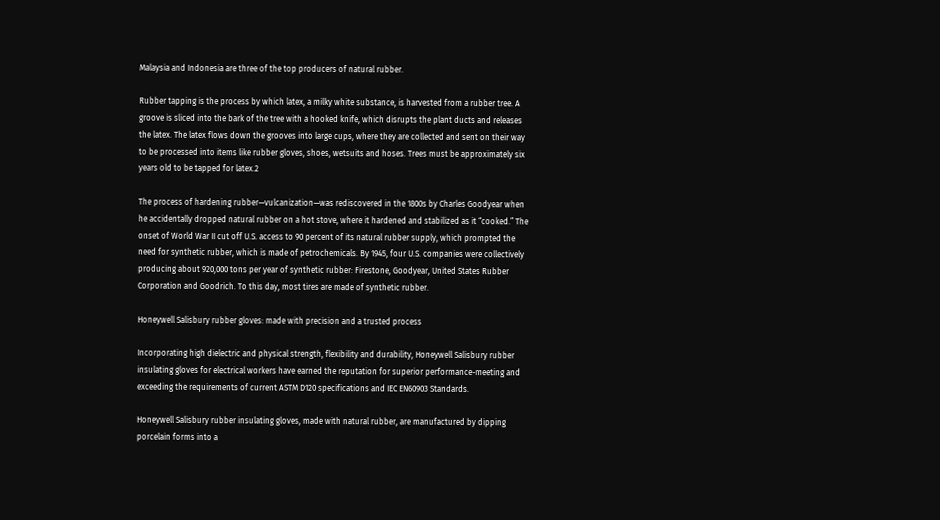Malaysia and Indonesia are three of the top producers of natural rubber.

Rubber tapping is the process by which latex, a milky white substance, is harvested from a rubber tree. A groove is sliced into the bark of the tree with a hooked knife, which disrupts the plant ducts and releases the latex. The latex flows down the grooves into large cups, where they are collected and sent on their way to be processed into items like rubber gloves, shoes, wetsuits and hoses. Trees must be approximately six years old to be tapped for latex.2

The process of hardening rubber—vulcanization—was rediscovered in the 1800s by Charles Goodyear when he accidentally dropped natural rubber on a hot stove, where it hardened and stabilized as it “cooked.” The onset of World War II cut off U.S. access to 90 percent of its natural rubber supply, which prompted the need for synthetic rubber, which is made of petrochemicals. By 1945, four U.S. companies were collectively producing about 920,000 tons per year of synthetic rubber: Firestone, Goodyear, United States Rubber Corporation and Goodrich. To this day, most tires are made of synthetic rubber.

Honeywell Salisbury rubber gloves: made with precision and a trusted process

Incorporating high dielectric and physical strength, flexibility and durability, Honeywell Salisbury rubber insulating gloves for electrical workers have earned the reputation for superior performance-meeting and exceeding the requirements of current ASTM D120 specifications and IEC EN60903 Standards.

Honeywell Salisbury rubber insulating gloves, made with natural rubber, are manufactured by dipping porcelain forms into a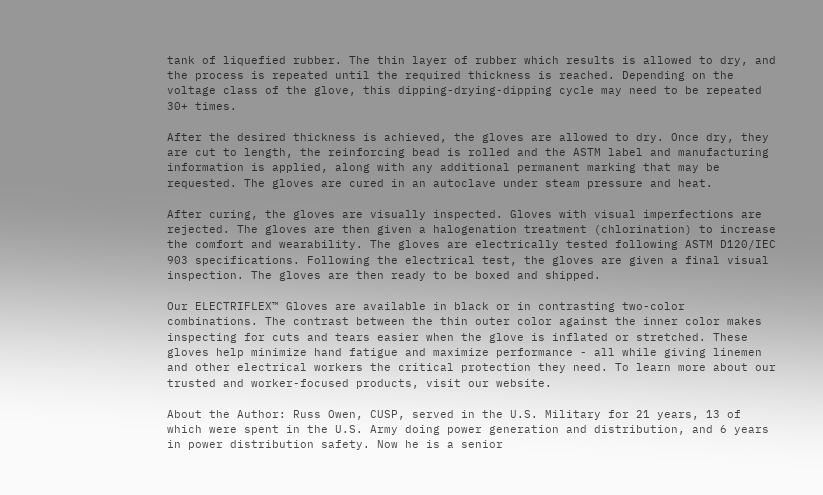tank of liquefied rubber. The thin layer of rubber which results is allowed to dry, and the process is repeated until the required thickness is reached. Depending on the voltage class of the glove, this dipping-drying-dipping cycle may need to be repeated 30+ times.

After the desired thickness is achieved, the gloves are allowed to dry. Once dry, they are cut to length, the reinforcing bead is rolled and the ASTM label and manufacturing information is applied, along with any additional permanent marking that may be requested. The gloves are cured in an autoclave under steam pressure and heat.

After curing, the gloves are visually inspected. Gloves with visual imperfections are rejected. The gloves are then given a halogenation treatment (chlorination) to increase the comfort and wearability. The gloves are electrically tested following ASTM D120/IEC 903 specifications. Following the electrical test, the gloves are given a final visual inspection. The gloves are then ready to be boxed and shipped.

Our ELECTRIFLEX™ Gloves are available in black or in contrasting two-color combinations. The contrast between the thin outer color against the inner color makes inspecting for cuts and tears easier when the glove is inflated or stretched. These gloves help minimize hand fatigue and maximize performance - all while giving linemen and other electrical workers the critical protection they need. To learn more about our trusted and worker-focused products, visit our website.

About the Author: Russ Owen, CUSP, served in the U.S. Military for 21 years, 13 of which were spent in the U.S. Army doing power generation and distribution, and 6 years in power distribution safety. Now he is a senior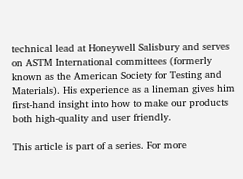technical lead at Honeywell Salisbury and serves on ASTM International committees (formerly known as the American Society for Testing and Materials). His experience as a lineman gives him first-hand insight into how to make our products both high-quality and user friendly.

This article is part of a series. For more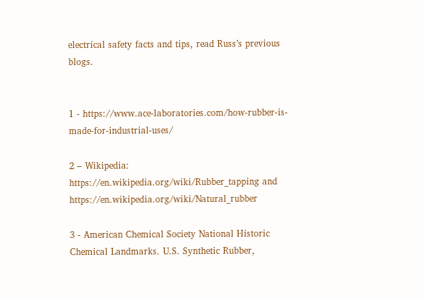electrical safety facts and tips, read Russ’s previous blogs.


1 - https://www.ace-laboratories.com/how-rubber-is-made-for-industrial-uses/

2 – Wikipedia: https://en.wikipedia.org/wiki/Rubber_tapping and https://en.wikipedia.org/wiki/Natural_rubber

3 - American Chemical Society National Historic Chemical Landmarks. U.S. Synthetic Rubber,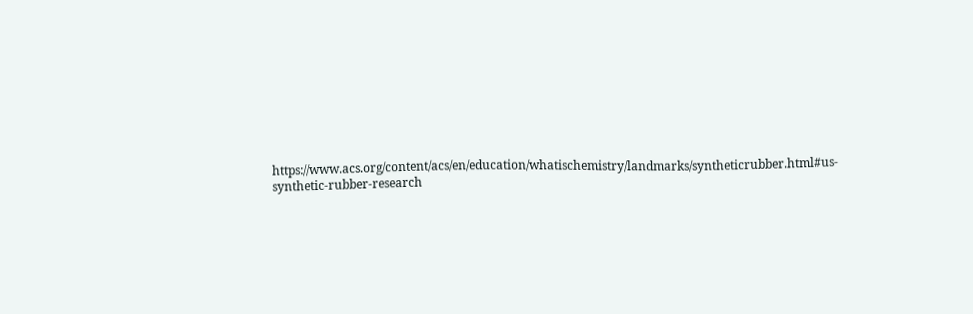https://www.acs.org/content/acs/en/education/whatischemistry/landmarks/syntheticrubber.html#us-synthetic-rubber-research